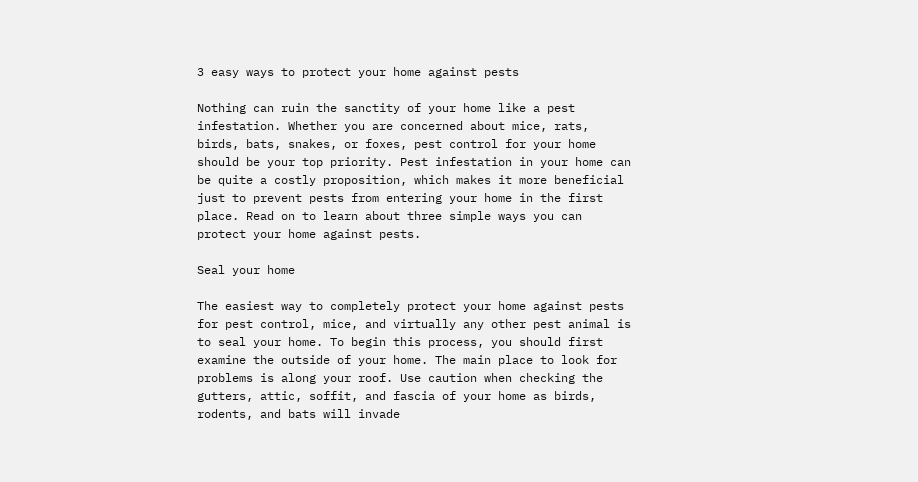3 easy ways to protect your home against pests

Nothing can ruin the sanctity of your home like a pest infestation. Whether you are concerned about mice, rats, birds, bats, snakes, or foxes, pest control for your home should be your top priority. Pest infestation in your home can be quite a costly proposition, which makes it more beneficial just to prevent pests from entering your home in the first place. Read on to learn about three simple ways you can protect your home against pests.

Seal your home

The easiest way to completely protect your home against pests for pest control, mice, and virtually any other pest animal is to seal your home. To begin this process, you should first examine the outside of your home. The main place to look for problems is along your roof. Use caution when checking the gutters, attic, soffit, and fascia of your home as birds, rodents, and bats will invade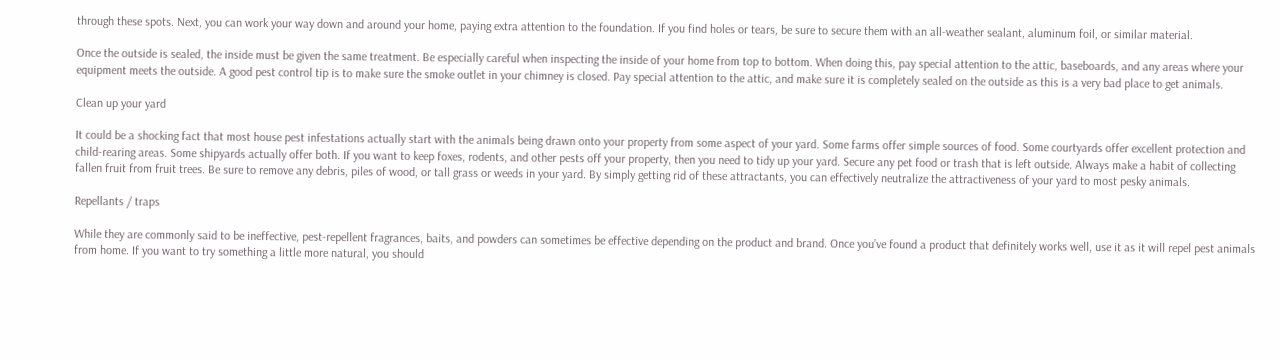through these spots. Next, you can work your way down and around your home, paying extra attention to the foundation. If you find holes or tears, be sure to secure them with an all-weather sealant, aluminum foil, or similar material.

Once the outside is sealed, the inside must be given the same treatment. Be especially careful when inspecting the inside of your home from top to bottom. When doing this, pay special attention to the attic, baseboards, and any areas where your equipment meets the outside. A good pest control tip is to make sure the smoke outlet in your chimney is closed. Pay special attention to the attic, and make sure it is completely sealed on the outside as this is a very bad place to get animals.

Clean up your yard

It could be a shocking fact that most house pest infestations actually start with the animals being drawn onto your property from some aspect of your yard. Some farms offer simple sources of food. Some courtyards offer excellent protection and child-rearing areas. Some shipyards actually offer both. If you want to keep foxes, rodents, and other pests off your property, then you need to tidy up your yard. Secure any pet food or trash that is left outside. Always make a habit of collecting fallen fruit from fruit trees. Be sure to remove any debris, piles of wood, or tall grass or weeds in your yard. By simply getting rid of these attractants, you can effectively neutralize the attractiveness of your yard to most pesky animals.

Repellants / traps

While they are commonly said to be ineffective, pest-repellent fragrances, baits, and powders can sometimes be effective depending on the product and brand. Once you’ve found a product that definitely works well, use it as it will repel pest animals from home. If you want to try something a little more natural, you should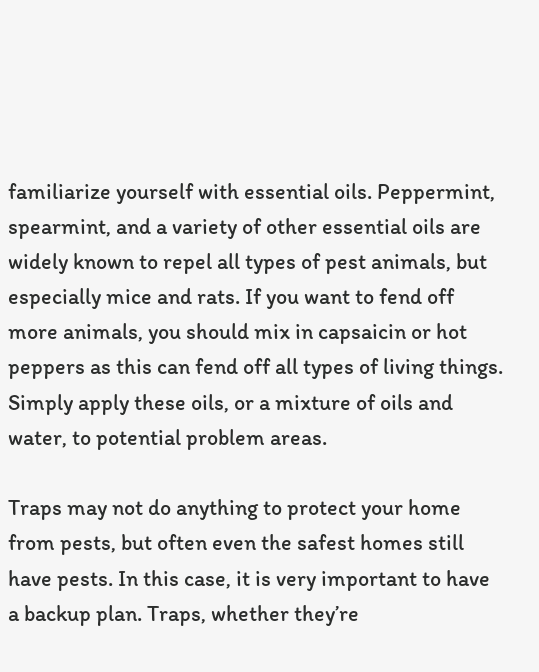familiarize yourself with essential oils. Peppermint, spearmint, and a variety of other essential oils are widely known to repel all types of pest animals, but especially mice and rats. If you want to fend off more animals, you should mix in capsaicin or hot peppers as this can fend off all types of living things. Simply apply these oils, or a mixture of oils and water, to potential problem areas.

Traps may not do anything to protect your home from pests, but often even the safest homes still have pests. In this case, it is very important to have a backup plan. Traps, whether they’re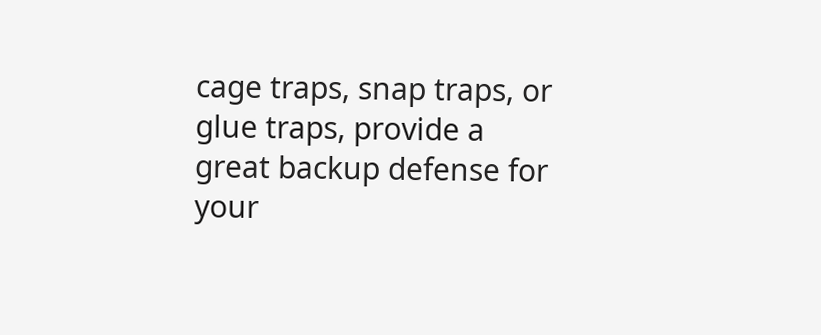cage traps, snap traps, or glue traps, provide a great backup defense for your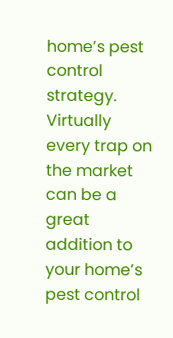home’s pest control strategy. Virtually every trap on the market can be a great addition to your home’s pest control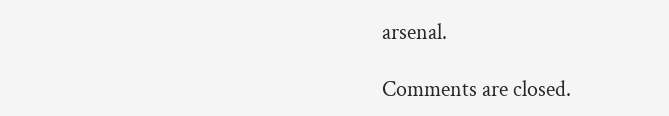arsenal.

Comments are closed.